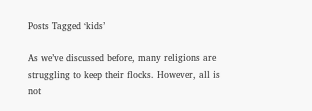Posts Tagged ‘kids’

As we’ve discussed before, many religions are struggling to keep their flocks. However, all is not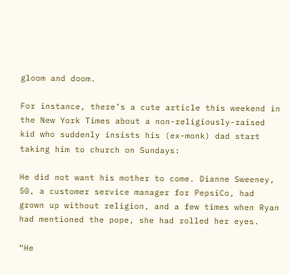gloom and doom.

For instance, there’s a cute article this weekend in the New York Times about a non-religiously-raised kid who suddenly insists his (ex-monk) dad start taking him to church on Sundays:

He did not want his mother to come. Dianne Sweeney, 50, a customer service manager for PepsiCo, had grown up without religion, and a few times when Ryan had mentioned the pope, she had rolled her eyes.

“He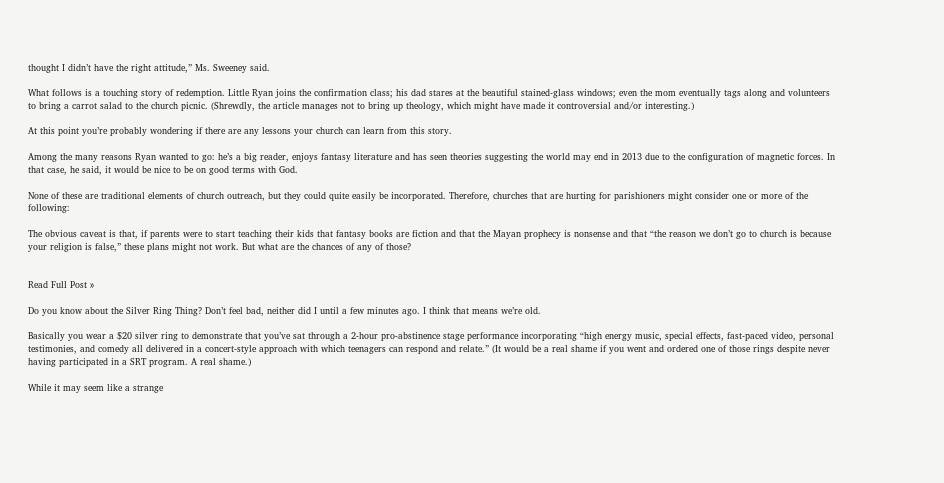thought I didn’t have the right attitude,” Ms. Sweeney said.

What follows is a touching story of redemption. Little Ryan joins the confirmation class; his dad stares at the beautiful stained-glass windows; even the mom eventually tags along and volunteers to bring a carrot salad to the church picnic. (Shrewdly, the article manages not to bring up theology, which might have made it controversial and/or interesting.)

At this point you’re probably wondering if there are any lessons your church can learn from this story.

Among the many reasons Ryan wanted to go: he’s a big reader, enjoys fantasy literature and has seen theories suggesting the world may end in 2013 due to the configuration of magnetic forces. In that case, he said, it would be nice to be on good terms with God.

None of these are traditional elements of church outreach, but they could quite easily be incorporated. Therefore, churches that are hurting for parishioners might consider one or more of the following:

The obvious caveat is that, if parents were to start teaching their kids that fantasy books are fiction and that the Mayan prophecy is nonsense and that “the reason we don’t go to church is because your religion is false,” these plans might not work. But what are the chances of any of those?


Read Full Post »

Do you know about the Silver Ring Thing? Don’t feel bad, neither did I until a few minutes ago. I think that means we’re old.

Basically you wear a $20 silver ring to demonstrate that you’ve sat through a 2-hour pro-abstinence stage performance incorporating “high energy music, special effects, fast-paced video, personal testimonies, and comedy all delivered in a concert-style approach with which teenagers can respond and relate.” (It would be a real shame if you went and ordered one of those rings despite never having participated in a SRT program. A real shame.)

While it may seem like a strange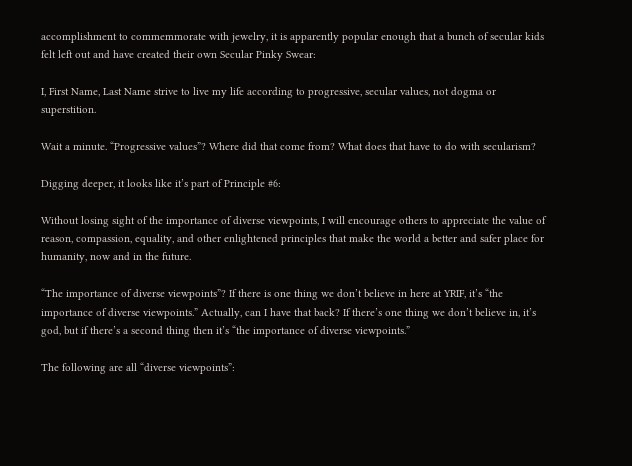accomplishment to commemmorate with jewelry, it is apparently popular enough that a bunch of secular kids felt left out and have created their own Secular Pinky Swear:

I, First Name, Last Name strive to live my life according to progressive, secular values, not dogma or superstition.

Wait a minute. “Progressive values”? Where did that come from? What does that have to do with secularism?

Digging deeper, it looks like it’s part of Principle #6:

Without losing sight of the importance of diverse viewpoints, I will encourage others to appreciate the value of reason, compassion, equality, and other enlightened principles that make the world a better and safer place for humanity, now and in the future.

“The importance of diverse viewpoints”? If there is one thing we don’t believe in here at YRIF, it’s “the importance of diverse viewpoints.” Actually, can I have that back? If there’s one thing we don’t believe in, it’s god, but if there’s a second thing then it’s “the importance of diverse viewpoints.”

The following are all “diverse viewpoints”: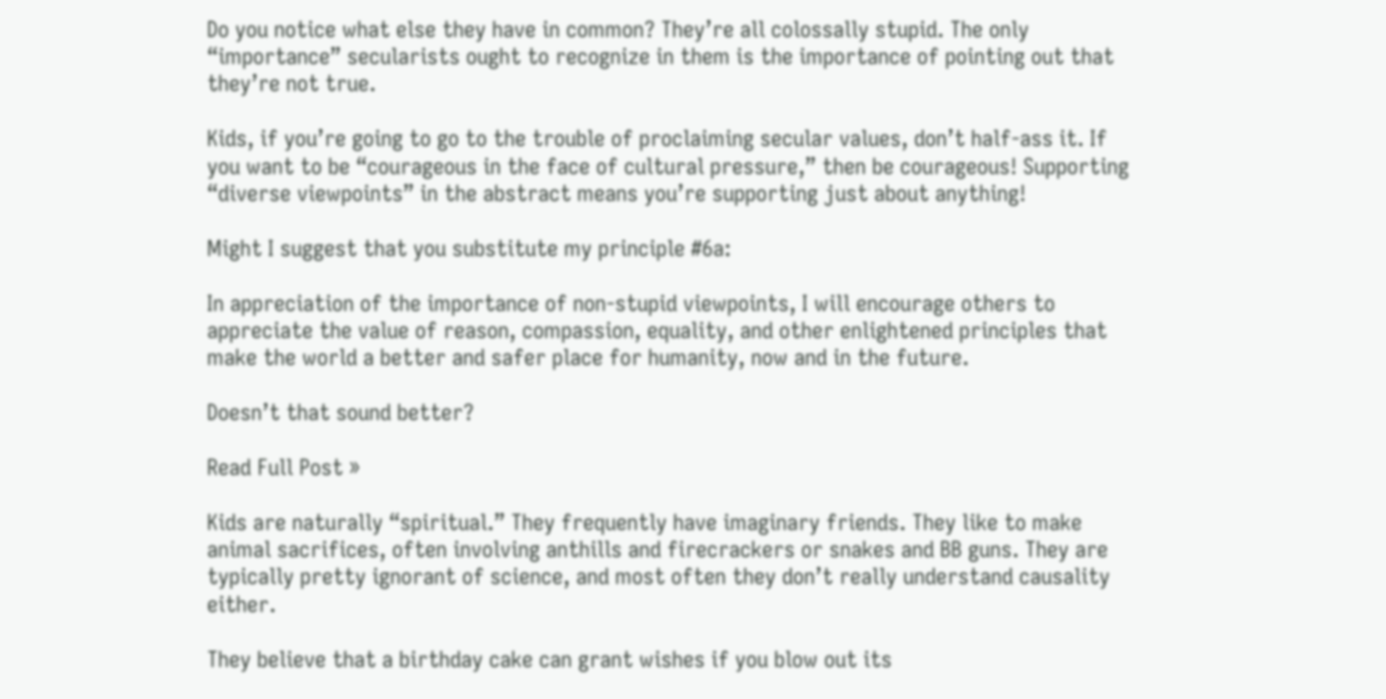Do you notice what else they have in common? They’re all colossally stupid. The only “importance” secularists ought to recognize in them is the importance of pointing out that they’re not true.

Kids, if you’re going to go to the trouble of proclaiming secular values, don’t half-ass it. If you want to be “courageous in the face of cultural pressure,” then be courageous! Supporting “diverse viewpoints” in the abstract means you’re supporting just about anything!

Might I suggest that you substitute my principle #6a:

In appreciation of the importance of non-stupid viewpoints, I will encourage others to appreciate the value of reason, compassion, equality, and other enlightened principles that make the world a better and safer place for humanity, now and in the future.

Doesn’t that sound better?

Read Full Post »

Kids are naturally “spiritual.” They frequently have imaginary friends. They like to make animal sacrifices, often involving anthills and firecrackers or snakes and BB guns. They are typically pretty ignorant of science, and most often they don’t really understand causality either.

They believe that a birthday cake can grant wishes if you blow out its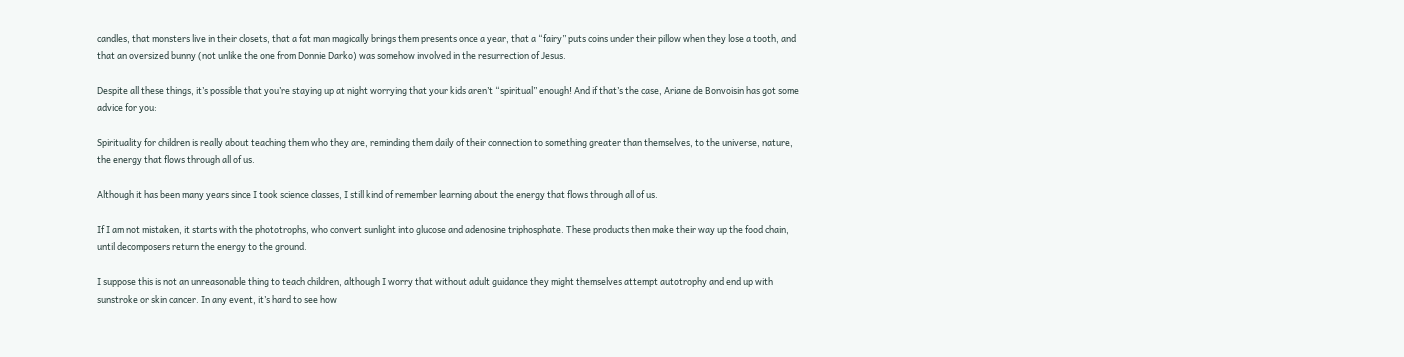candles, that monsters live in their closets, that a fat man magically brings them presents once a year, that a “fairy” puts coins under their pillow when they lose a tooth, and that an oversized bunny (not unlike the one from Donnie Darko) was somehow involved in the resurrection of Jesus.

Despite all these things, it’s possible that you’re staying up at night worrying that your kids aren’t “spiritual” enough! And if that’s the case, Ariane de Bonvoisin has got some advice for you:

Spirituality for children is really about teaching them who they are, reminding them daily of their connection to something greater than themselves, to the universe, nature, the energy that flows through all of us.

Although it has been many years since I took science classes, I still kind of remember learning about the energy that flows through all of us.

If I am not mistaken, it starts with the phototrophs, who convert sunlight into glucose and adenosine triphosphate. These products then make their way up the food chain, until decomposers return the energy to the ground.

I suppose this is not an unreasonable thing to teach children, although I worry that without adult guidance they might themselves attempt autotrophy and end up with sunstroke or skin cancer. In any event, it’s hard to see how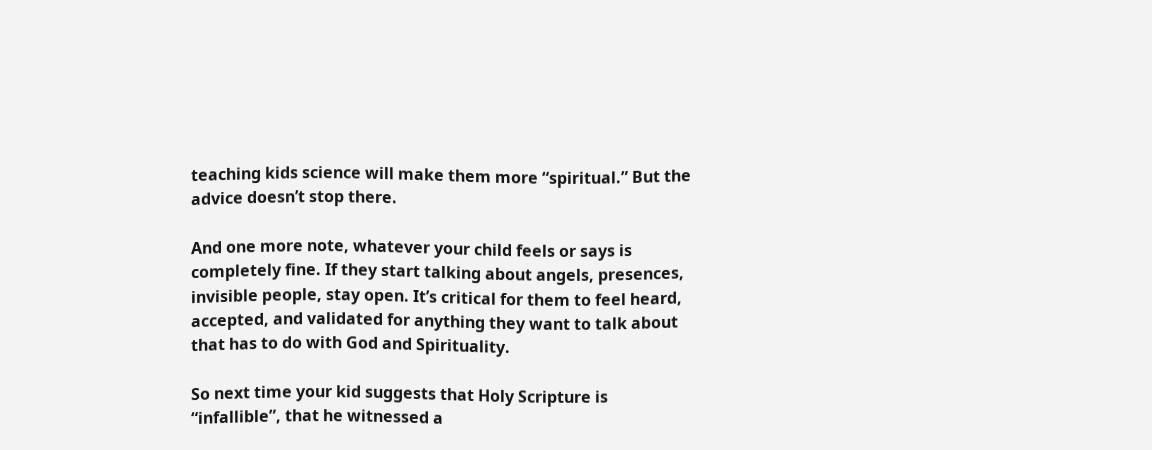teaching kids science will make them more “spiritual.” But the advice doesn’t stop there.

And one more note, whatever your child feels or says is completely fine. If they start talking about angels, presences, invisible people, stay open. It’s critical for them to feel heard, accepted, and validated for anything they want to talk about that has to do with God and Spirituality.

So next time your kid suggests that Holy Scripture is “infallible”, that he witnessed a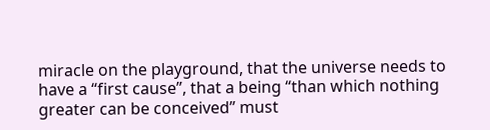miracle on the playground, that the universe needs to have a “first cause”, that a being “than which nothing greater can be conceived” must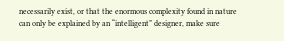necessarily exist, or that the enormous complexity found in nature can only be explained by an “intelligent” designer, make sure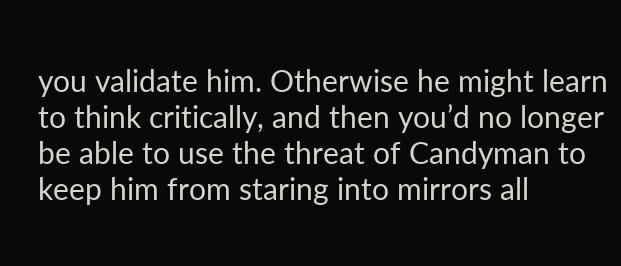you validate him. Otherwise he might learn to think critically, and then you’d no longer be able to use the threat of Candyman to keep him from staring into mirrors all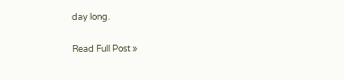day long.

Read Full Post »